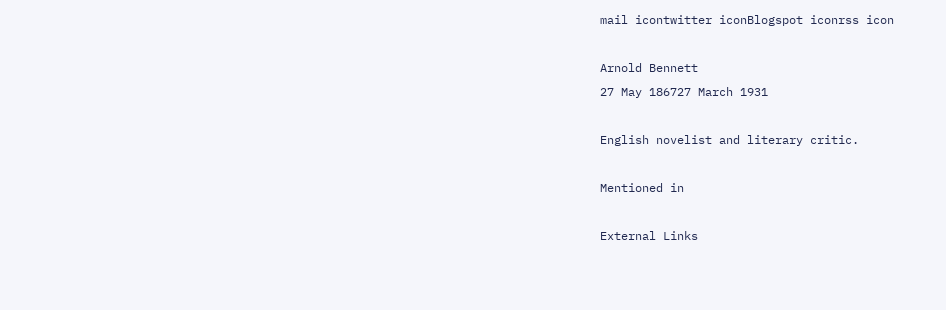mail icontwitter iconBlogspot iconrss icon

Arnold Bennett
27 May 186727 March 1931

English novelist and literary critic.

Mentioned in

External Links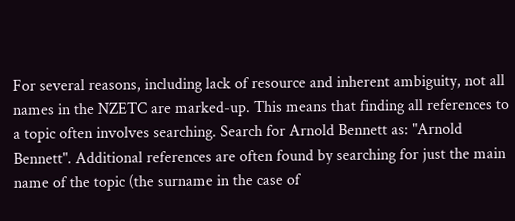For several reasons, including lack of resource and inherent ambiguity, not all names in the NZETC are marked-up. This means that finding all references to a topic often involves searching. Search for Arnold Bennett as: "Arnold Bennett". Additional references are often found by searching for just the main name of the topic (the surname in the case of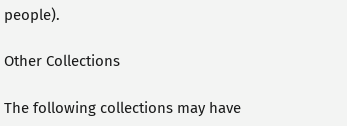people).

Other Collections

The following collections may have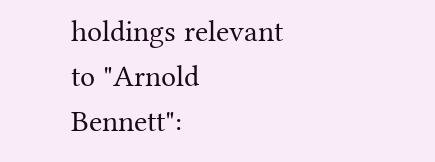holdings relevant to "Arnold Bennett":